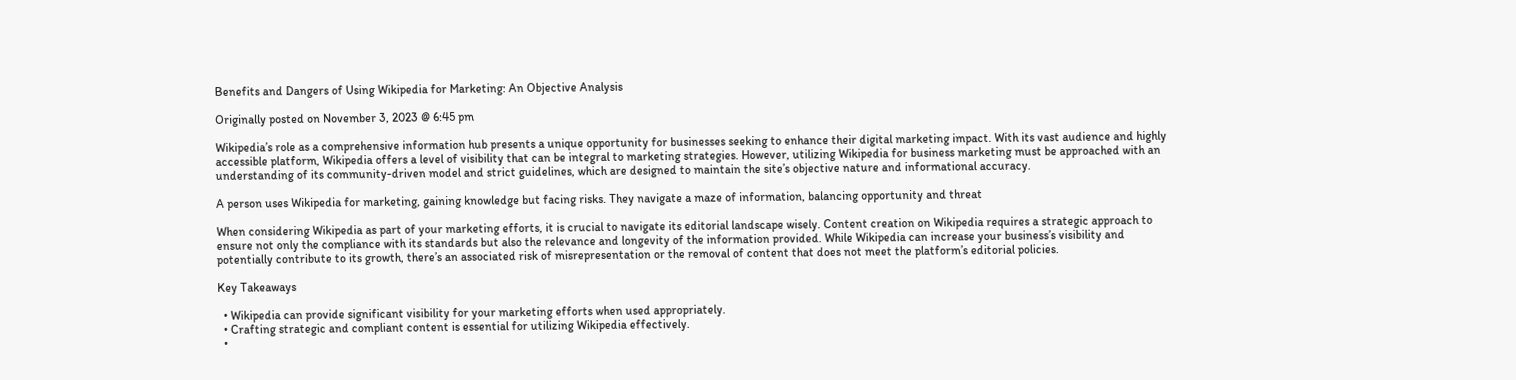Benefits and Dangers of Using Wikipedia for Marketing: An Objective Analysis

Originally posted on November 3, 2023 @ 6:45 pm

Wikipedia’s role as a comprehensive information hub presents a unique opportunity for businesses seeking to enhance their digital marketing impact. With its vast audience and highly accessible platform, Wikipedia offers a level of visibility that can be integral to marketing strategies. However, utilizing Wikipedia for business marketing must be approached with an understanding of its community-driven model and strict guidelines, which are designed to maintain the site’s objective nature and informational accuracy.

A person uses Wikipedia for marketing, gaining knowledge but facing risks. They navigate a maze of information, balancing opportunity and threat

When considering Wikipedia as part of your marketing efforts, it is crucial to navigate its editorial landscape wisely. Content creation on Wikipedia requires a strategic approach to ensure not only the compliance with its standards but also the relevance and longevity of the information provided. While Wikipedia can increase your business’s visibility and potentially contribute to its growth, there’s an associated risk of misrepresentation or the removal of content that does not meet the platform’s editorial policies.

Key Takeaways

  • Wikipedia can provide significant visibility for your marketing efforts when used appropriately.
  • Crafting strategic and compliant content is essential for utilizing Wikipedia effectively.
  •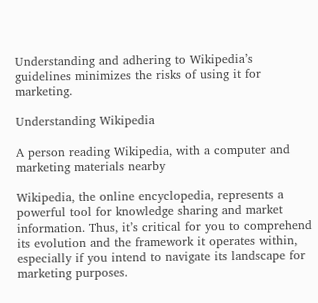Understanding and adhering to Wikipedia’s guidelines minimizes the risks of using it for marketing.

Understanding Wikipedia

A person reading Wikipedia, with a computer and marketing materials nearby

Wikipedia, the online encyclopedia, represents a powerful tool for knowledge sharing and market information. Thus, it’s critical for you to comprehend its evolution and the framework it operates within, especially if you intend to navigate its landscape for marketing purposes.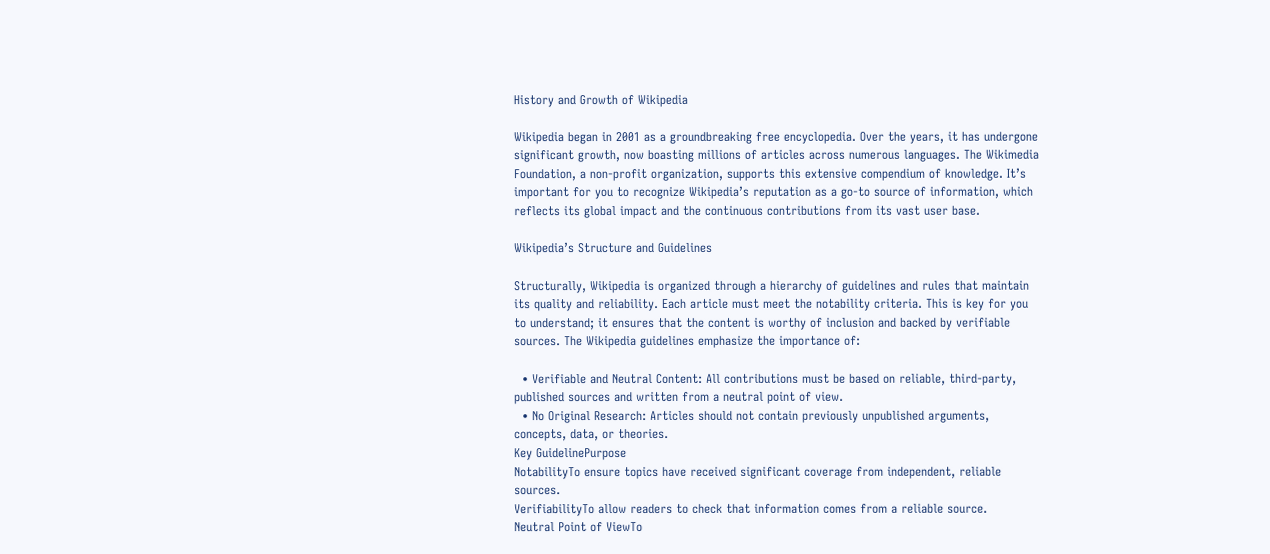History and Growth of Wikipedia

Wikipedia began in 2001 as a groundbreaking free encyclopedia. Over the years, it has undergone significant growth, now boasting millions of articles across numerous languages. The Wikimedia Foundation, a non-profit organization, supports this extensive compendium of knowledge. It’s important for you to recognize Wikipedia’s reputation as a go-to source of information, which reflects its global impact and the continuous contributions from its vast user base.

Wikipedia’s Structure and Guidelines

Structurally, Wikipedia is organized through a hierarchy of guidelines and rules that maintain its quality and reliability. Each article must meet the notability criteria. This is key for you to understand; it ensures that the content is worthy of inclusion and backed by verifiable sources. The Wikipedia guidelines emphasize the importance of:

  • Verifiable and Neutral Content: All contributions must be based on reliable, third-party, published sources and written from a neutral point of view.
  • No Original Research: Articles should not contain previously unpublished arguments, concepts, data, or theories.
Key GuidelinePurpose
NotabilityTo ensure topics have received significant coverage from independent, reliable sources.
VerifiabilityTo allow readers to check that information comes from a reliable source.
Neutral Point of ViewTo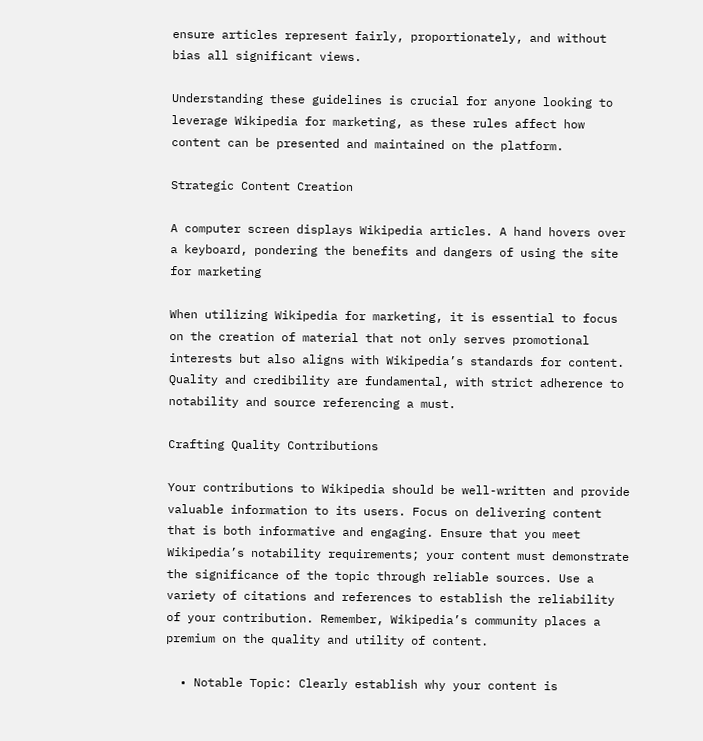ensure articles represent fairly, proportionately, and without bias all significant views.

Understanding these guidelines is crucial for anyone looking to leverage Wikipedia for marketing, as these rules affect how content can be presented and maintained on the platform.

Strategic Content Creation

A computer screen displays Wikipedia articles. A hand hovers over a keyboard, pondering the benefits and dangers of using the site for marketing

When utilizing Wikipedia for marketing, it is essential to focus on the creation of material that not only serves promotional interests but also aligns with Wikipedia’s standards for content. Quality and credibility are fundamental, with strict adherence to notability and source referencing a must.

Crafting Quality Contributions

Your contributions to Wikipedia should be well-written and provide valuable information to its users. Focus on delivering content that is both informative and engaging. Ensure that you meet Wikipedia’s notability requirements; your content must demonstrate the significance of the topic through reliable sources. Use a variety of citations and references to establish the reliability of your contribution. Remember, Wikipedia’s community places a premium on the quality and utility of content.

  • Notable Topic: Clearly establish why your content is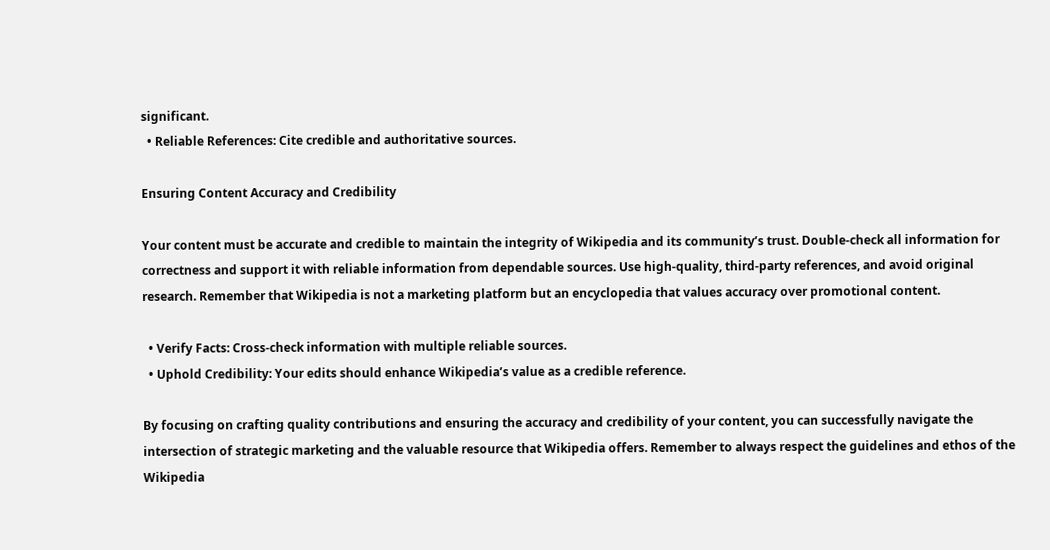significant.
  • Reliable References: Cite credible and authoritative sources.

Ensuring Content Accuracy and Credibility

Your content must be accurate and credible to maintain the integrity of Wikipedia and its community’s trust. Double-check all information for correctness and support it with reliable information from dependable sources. Use high-quality, third-party references, and avoid original research. Remember that Wikipedia is not a marketing platform but an encyclopedia that values accuracy over promotional content.

  • Verify Facts: Cross-check information with multiple reliable sources.
  • Uphold Credibility: Your edits should enhance Wikipedia’s value as a credible reference.

By focusing on crafting quality contributions and ensuring the accuracy and credibility of your content, you can successfully navigate the intersection of strategic marketing and the valuable resource that Wikipedia offers. Remember to always respect the guidelines and ethos of the Wikipedia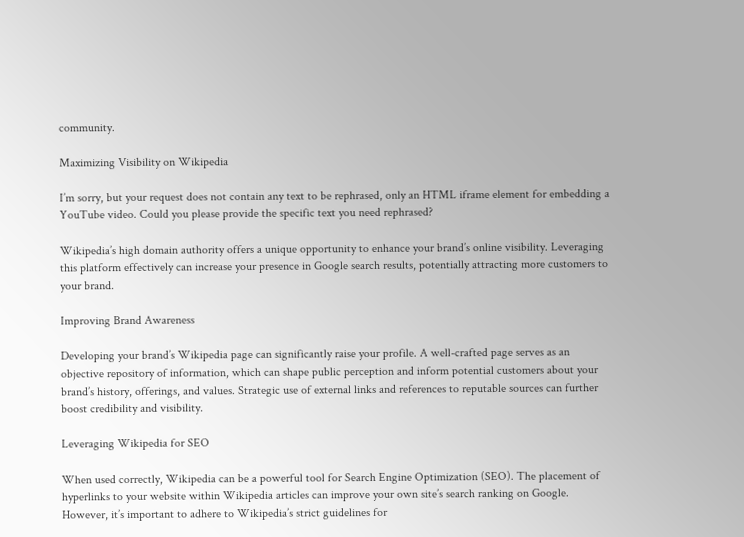community.

Maximizing Visibility on Wikipedia

I’m sorry, but your request does not contain any text to be rephrased, only an HTML iframe element for embedding a YouTube video. Could you please provide the specific text you need rephrased?

Wikipedia’s high domain authority offers a unique opportunity to enhance your brand’s online visibility. Leveraging this platform effectively can increase your presence in Google search results, potentially attracting more customers to your brand.

Improving Brand Awareness

Developing your brand’s Wikipedia page can significantly raise your profile. A well-crafted page serves as an objective repository of information, which can shape public perception and inform potential customers about your brand’s history, offerings, and values. Strategic use of external links and references to reputable sources can further boost credibility and visibility.

Leveraging Wikipedia for SEO

When used correctly, Wikipedia can be a powerful tool for Search Engine Optimization (SEO). The placement of hyperlinks to your website within Wikipedia articles can improve your own site’s search ranking on Google. However, it’s important to adhere to Wikipedia’s strict guidelines for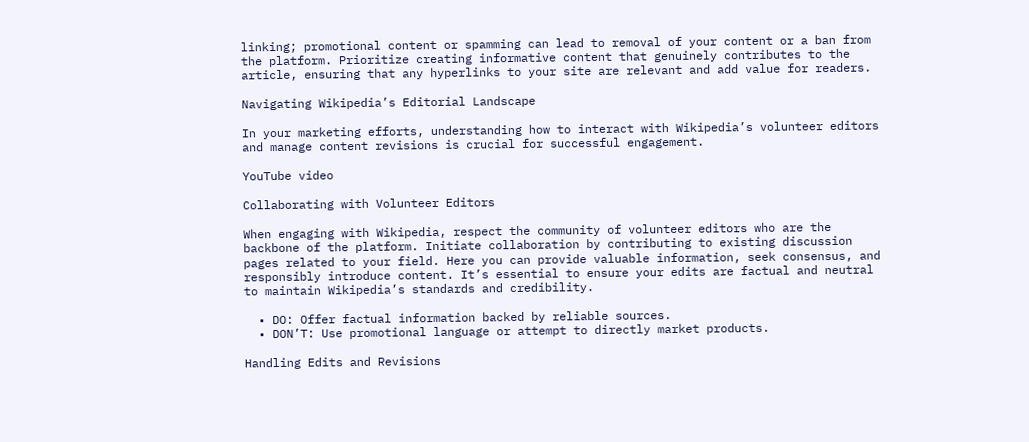linking; promotional content or spamming can lead to removal of your content or a ban from the platform. Prioritize creating informative content that genuinely contributes to the article, ensuring that any hyperlinks to your site are relevant and add value for readers.

Navigating Wikipedia’s Editorial Landscape

In your marketing efforts, understanding how to interact with Wikipedia’s volunteer editors and manage content revisions is crucial for successful engagement.

YouTube video

Collaborating with Volunteer Editors

When engaging with Wikipedia, respect the community of volunteer editors who are the backbone of the platform. Initiate collaboration by contributing to existing discussion pages related to your field. Here you can provide valuable information, seek consensus, and responsibly introduce content. It’s essential to ensure your edits are factual and neutral to maintain Wikipedia’s standards and credibility.

  • DO: Offer factual information backed by reliable sources.
  • DON’T: Use promotional language or attempt to directly market products.

Handling Edits and Revisions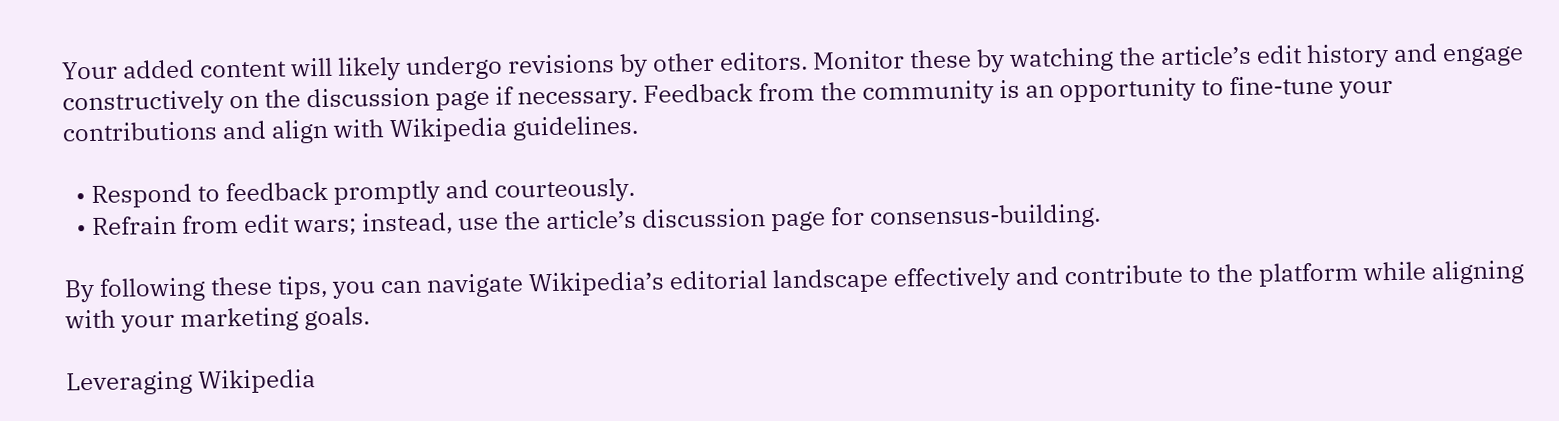Your added content will likely undergo revisions by other editors. Monitor these by watching the article’s edit history and engage constructively on the discussion page if necessary. Feedback from the community is an opportunity to fine-tune your contributions and align with Wikipedia guidelines.

  • Respond to feedback promptly and courteously.
  • Refrain from edit wars; instead, use the article’s discussion page for consensus-building.

By following these tips, you can navigate Wikipedia’s editorial landscape effectively and contribute to the platform while aligning with your marketing goals.

Leveraging Wikipedia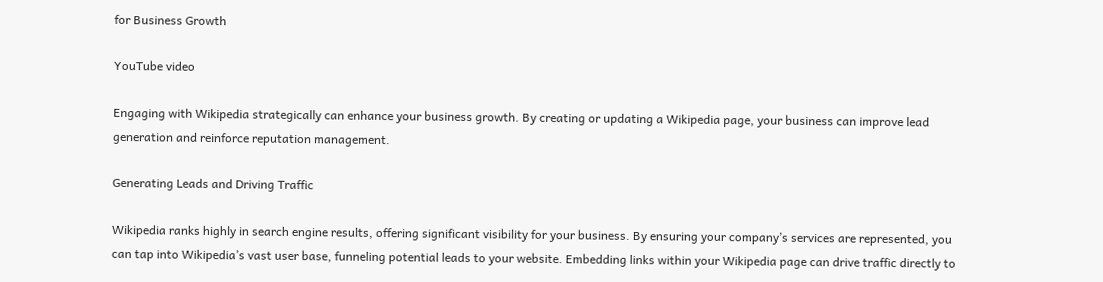for Business Growth

YouTube video

Engaging with Wikipedia strategically can enhance your business growth. By creating or updating a Wikipedia page, your business can improve lead generation and reinforce reputation management.

Generating Leads and Driving Traffic

Wikipedia ranks highly in search engine results, offering significant visibility for your business. By ensuring your company’s services are represented, you can tap into Wikipedia’s vast user base, funneling potential leads to your website. Embedding links within your Wikipedia page can drive traffic directly to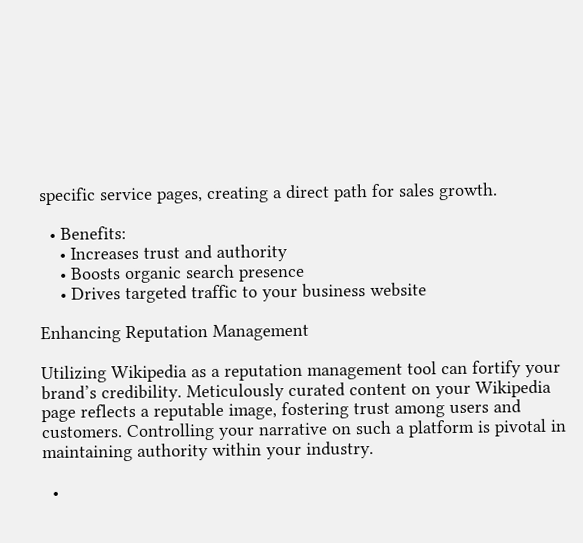specific service pages, creating a direct path for sales growth.

  • Benefits:
    • Increases trust and authority
    • Boosts organic search presence
    • Drives targeted traffic to your business website

Enhancing Reputation Management

Utilizing Wikipedia as a reputation management tool can fortify your brand’s credibility. Meticulously curated content on your Wikipedia page reflects a reputable image, fostering trust among users and customers. Controlling your narrative on such a platform is pivotal in maintaining authority within your industry.

  •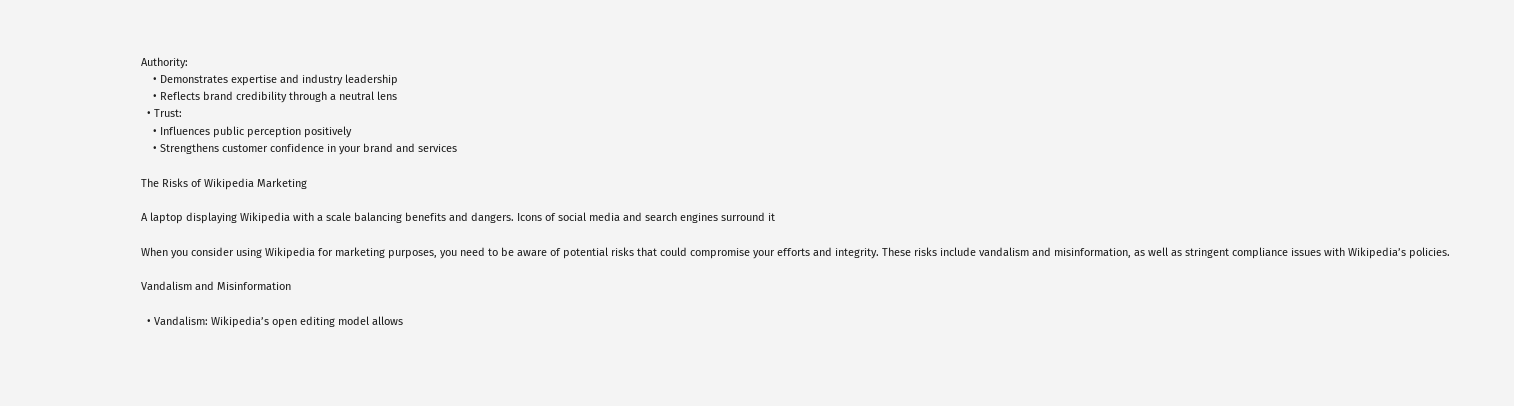Authority:
    • Demonstrates expertise and industry leadership
    • Reflects brand credibility through a neutral lens
  • Trust:
    • Influences public perception positively
    • Strengthens customer confidence in your brand and services

The Risks of Wikipedia Marketing

A laptop displaying Wikipedia with a scale balancing benefits and dangers. Icons of social media and search engines surround it

When you consider using Wikipedia for marketing purposes, you need to be aware of potential risks that could compromise your efforts and integrity. These risks include vandalism and misinformation, as well as stringent compliance issues with Wikipedia’s policies.

Vandalism and Misinformation

  • Vandalism: Wikipedia’s open editing model allows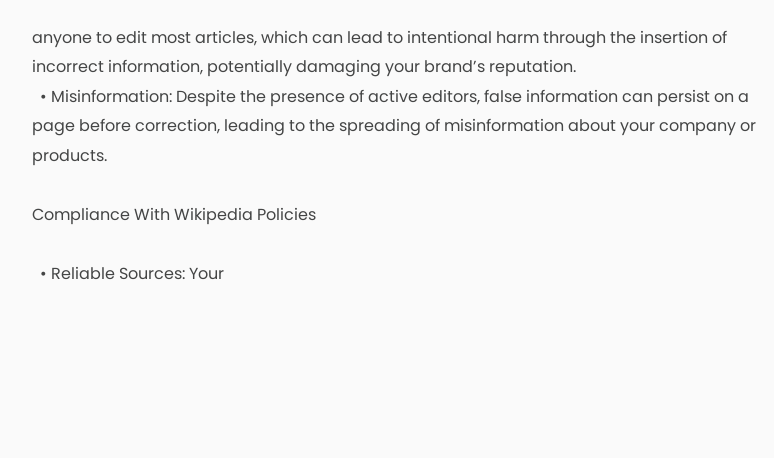anyone to edit most articles, which can lead to intentional harm through the insertion of incorrect information, potentially damaging your brand’s reputation.
  • Misinformation: Despite the presence of active editors, false information can persist on a page before correction, leading to the spreading of misinformation about your company or products.

Compliance With Wikipedia Policies

  • Reliable Sources: Your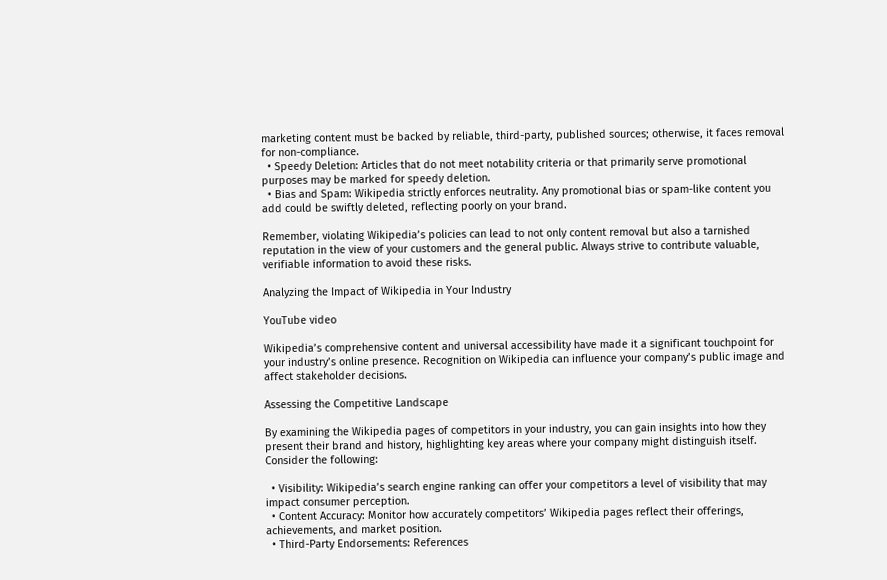marketing content must be backed by reliable, third-party, published sources; otherwise, it faces removal for non-compliance.
  • Speedy Deletion: Articles that do not meet notability criteria or that primarily serve promotional purposes may be marked for speedy deletion.
  • Bias and Spam: Wikipedia strictly enforces neutrality. Any promotional bias or spam-like content you add could be swiftly deleted, reflecting poorly on your brand.

Remember, violating Wikipedia’s policies can lead to not only content removal but also a tarnished reputation in the view of your customers and the general public. Always strive to contribute valuable, verifiable information to avoid these risks.

Analyzing the Impact of Wikipedia in Your Industry

YouTube video

Wikipedia’s comprehensive content and universal accessibility have made it a significant touchpoint for your industry’s online presence. Recognition on Wikipedia can influence your company’s public image and affect stakeholder decisions.

Assessing the Competitive Landscape

By examining the Wikipedia pages of competitors in your industry, you can gain insights into how they present their brand and history, highlighting key areas where your company might distinguish itself. Consider the following:

  • Visibility: Wikipedia’s search engine ranking can offer your competitors a level of visibility that may impact consumer perception.
  • Content Accuracy: Monitor how accurately competitors’ Wikipedia pages reflect their offerings, achievements, and market position.
  • Third-Party Endorsements: References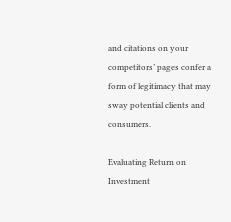and citations on your competitors’ pages confer a form of legitimacy that may sway potential clients and consumers.

Evaluating Return on Investment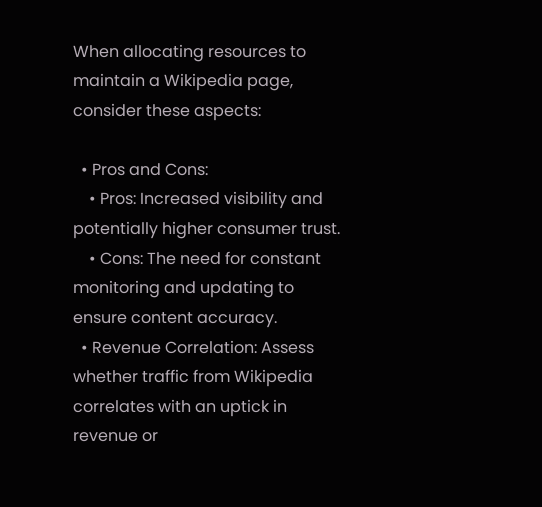When allocating resources to maintain a Wikipedia page, consider these aspects:

  • Pros and Cons:
    • Pros: Increased visibility and potentially higher consumer trust.
    • Cons: The need for constant monitoring and updating to ensure content accuracy.
  • Revenue Correlation: Assess whether traffic from Wikipedia correlates with an uptick in revenue or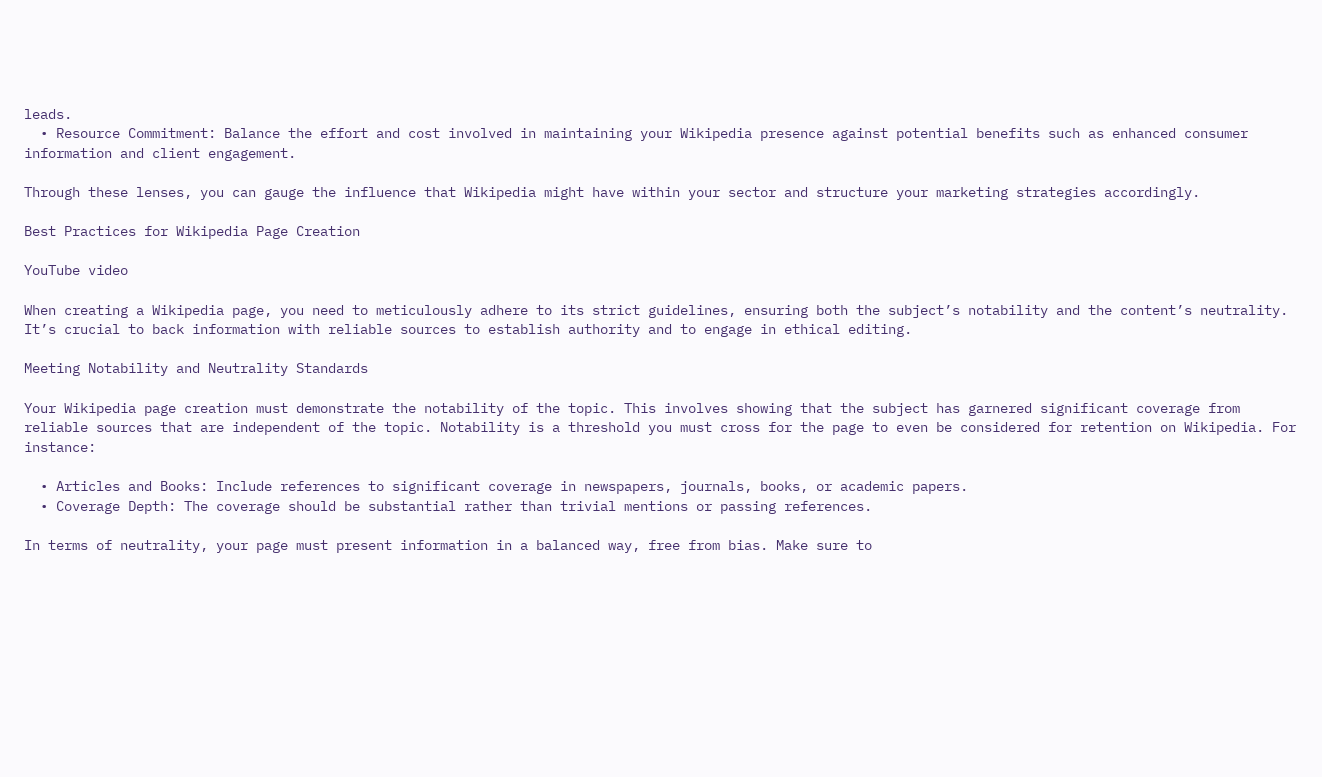leads.
  • Resource Commitment: Balance the effort and cost involved in maintaining your Wikipedia presence against potential benefits such as enhanced consumer information and client engagement.

Through these lenses, you can gauge the influence that Wikipedia might have within your sector and structure your marketing strategies accordingly.

Best Practices for Wikipedia Page Creation

YouTube video

When creating a Wikipedia page, you need to meticulously adhere to its strict guidelines, ensuring both the subject’s notability and the content’s neutrality. It’s crucial to back information with reliable sources to establish authority and to engage in ethical editing.

Meeting Notability and Neutrality Standards

Your Wikipedia page creation must demonstrate the notability of the topic. This involves showing that the subject has garnered significant coverage from reliable sources that are independent of the topic. Notability is a threshold you must cross for the page to even be considered for retention on Wikipedia. For instance:

  • Articles and Books: Include references to significant coverage in newspapers, journals, books, or academic papers.
  • Coverage Depth: The coverage should be substantial rather than trivial mentions or passing references.

In terms of neutrality, your page must present information in a balanced way, free from bias. Make sure to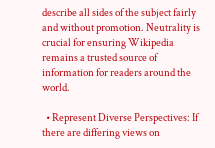describe all sides of the subject fairly and without promotion. Neutrality is crucial for ensuring Wikipedia remains a trusted source of information for readers around the world.

  • Represent Diverse Perspectives: If there are differing views on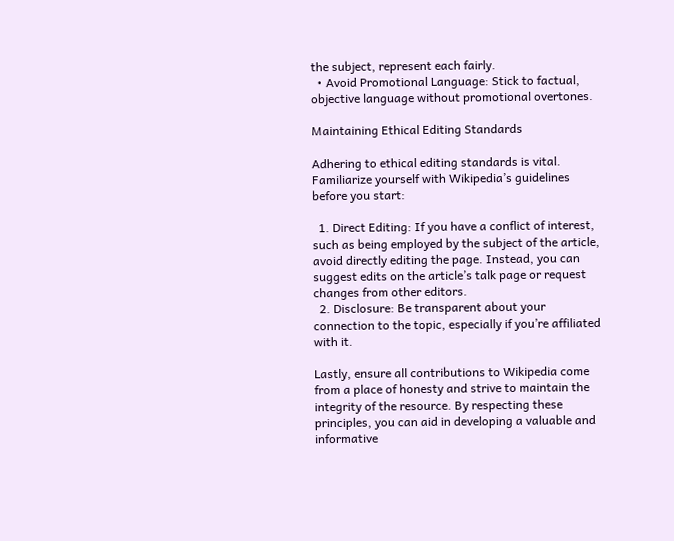the subject, represent each fairly.
  • Avoid Promotional Language: Stick to factual, objective language without promotional overtones.

Maintaining Ethical Editing Standards

Adhering to ethical editing standards is vital. Familiarize yourself with Wikipedia’s guidelines before you start:

  1. Direct Editing: If you have a conflict of interest, such as being employed by the subject of the article, avoid directly editing the page. Instead, you can suggest edits on the article’s talk page or request changes from other editors.
  2. Disclosure: Be transparent about your connection to the topic, especially if you’re affiliated with it.

Lastly, ensure all contributions to Wikipedia come from a place of honesty and strive to maintain the integrity of the resource. By respecting these principles, you can aid in developing a valuable and informative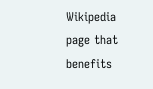Wikipedia page that benefits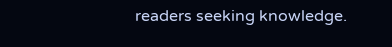readers seeking knowledge.